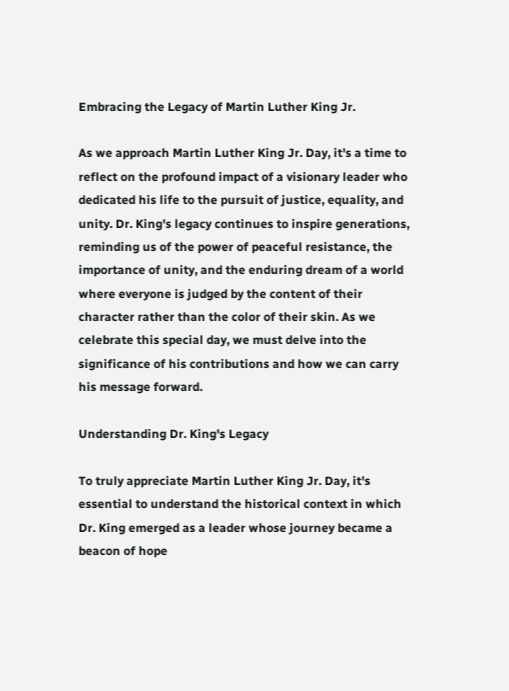Embracing the Legacy of Martin Luther King Jr.

As we approach Martin Luther King Jr. Day, it's a time to reflect on the profound impact of a visionary leader who dedicated his life to the pursuit of justice, equality, and unity. Dr. King's legacy continues to inspire generations, reminding us of the power of peaceful resistance, the importance of unity, and the enduring dream of a world where everyone is judged by the content of their character rather than the color of their skin. As we celebrate this special day, we must delve into the significance of his contributions and how we can carry his message forward.

Understanding Dr. King's Legacy

To truly appreciate Martin Luther King Jr. Day, it's essential to understand the historical context in which Dr. King emerged as a leader whose journey became a beacon of hope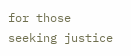for those seeking justice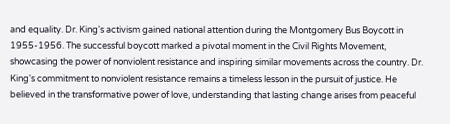and equality. Dr. King's activism gained national attention during the Montgomery Bus Boycott in 1955-1956. The successful boycott marked a pivotal moment in the Civil Rights Movement, showcasing the power of nonviolent resistance and inspiring similar movements across the country. Dr. King's commitment to nonviolent resistance remains a timeless lesson in the pursuit of justice. He believed in the transformative power of love, understanding that lasting change arises from peaceful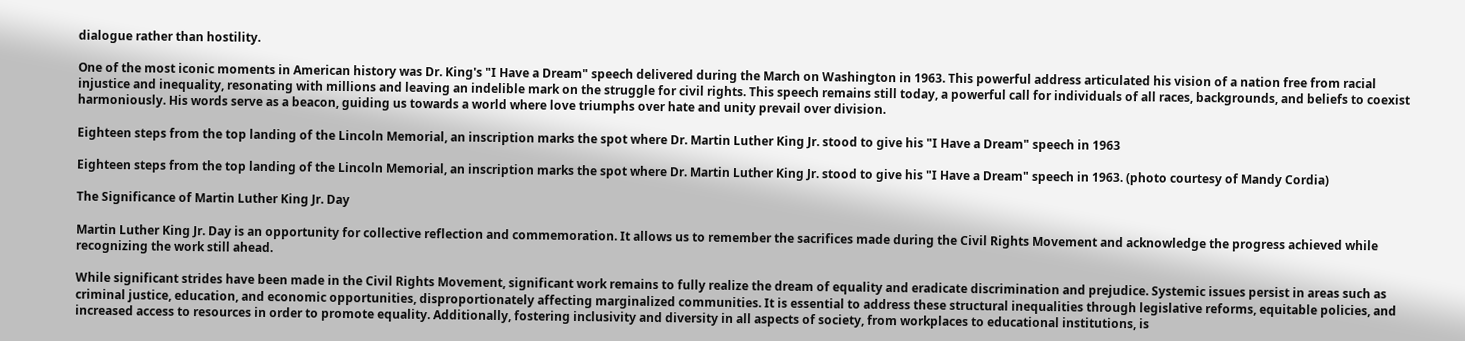dialogue rather than hostility.

One of the most iconic moments in American history was Dr. King's "I Have a Dream" speech delivered during the March on Washington in 1963. This powerful address articulated his vision of a nation free from racial injustice and inequality, resonating with millions and leaving an indelible mark on the struggle for civil rights. This speech remains still today, a powerful call for individuals of all races, backgrounds, and beliefs to coexist harmoniously. His words serve as a beacon, guiding us towards a world where love triumphs over hate and unity prevail over division.

Eighteen steps from the top landing of the Lincoln Memorial, an inscription marks the spot where Dr. Martin Luther King Jr. stood to give his "I Have a Dream" speech in 1963

Eighteen steps from the top landing of the Lincoln Memorial, an inscription marks the spot where Dr. Martin Luther King Jr. stood to give his "I Have a Dream" speech in 1963. (photo courtesy of Mandy Cordia)

The Significance of Martin Luther King Jr. Day

Martin Luther King Jr. Day is an opportunity for collective reflection and commemoration. It allows us to remember the sacrifices made during the Civil Rights Movement and acknowledge the progress achieved while recognizing the work still ahead.

While significant strides have been made in the Civil Rights Movement, significant work remains to fully realize the dream of equality and eradicate discrimination and prejudice. Systemic issues persist in areas such as criminal justice, education, and economic opportunities, disproportionately affecting marginalized communities. It is essential to address these structural inequalities through legislative reforms, equitable policies, and increased access to resources in order to promote equality. Additionally, fostering inclusivity and diversity in all aspects of society, from workplaces to educational institutions, is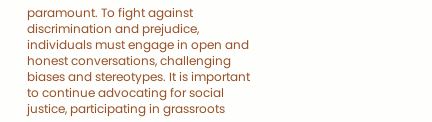paramount. To fight against discrimination and prejudice, individuals must engage in open and honest conversations, challenging biases and stereotypes. It is important to continue advocating for social justice, participating in grassroots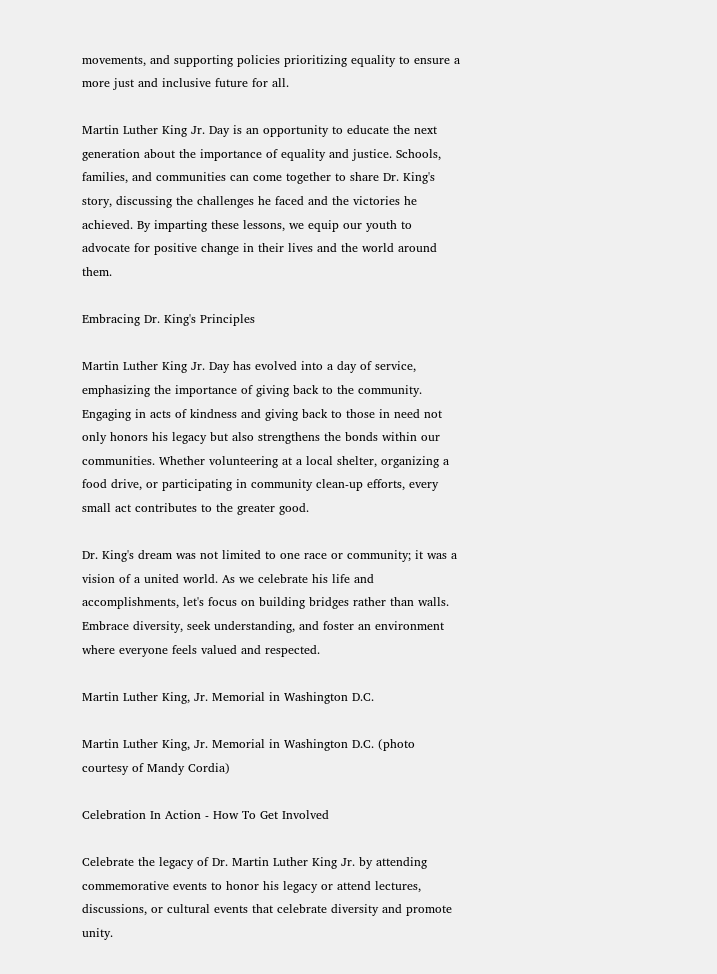movements, and supporting policies prioritizing equality to ensure a more just and inclusive future for all.

Martin Luther King Jr. Day is an opportunity to educate the next generation about the importance of equality and justice. Schools, families, and communities can come together to share Dr. King's story, discussing the challenges he faced and the victories he achieved. By imparting these lessons, we equip our youth to advocate for positive change in their lives and the world around them.

Embracing Dr. King's Principles

Martin Luther King Jr. Day has evolved into a day of service, emphasizing the importance of giving back to the community. Engaging in acts of kindness and giving back to those in need not only honors his legacy but also strengthens the bonds within our communities. Whether volunteering at a local shelter, organizing a food drive, or participating in community clean-up efforts, every small act contributes to the greater good.

Dr. King's dream was not limited to one race or community; it was a vision of a united world. As we celebrate his life and accomplishments, let's focus on building bridges rather than walls. Embrace diversity, seek understanding, and foster an environment where everyone feels valued and respected.

Martin Luther King, Jr. Memorial in Washington D.C.

Martin Luther King, Jr. Memorial in Washington D.C. (photo courtesy of Mandy Cordia)

Celebration In Action - How To Get Involved

Celebrate the legacy of Dr. Martin Luther King Jr. by attending commemorative events to honor his legacy or attend lectures, discussions, or cultural events that celebrate diversity and promote unity.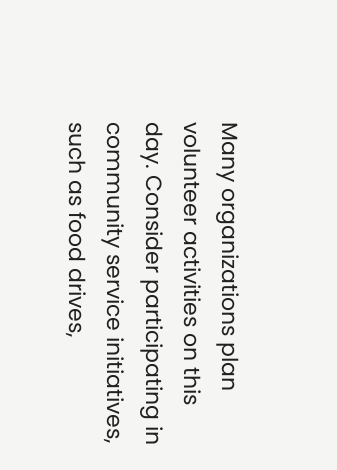Many organizations plan volunteer activities on this day. Consider participating in community service initiatives, such as food drives,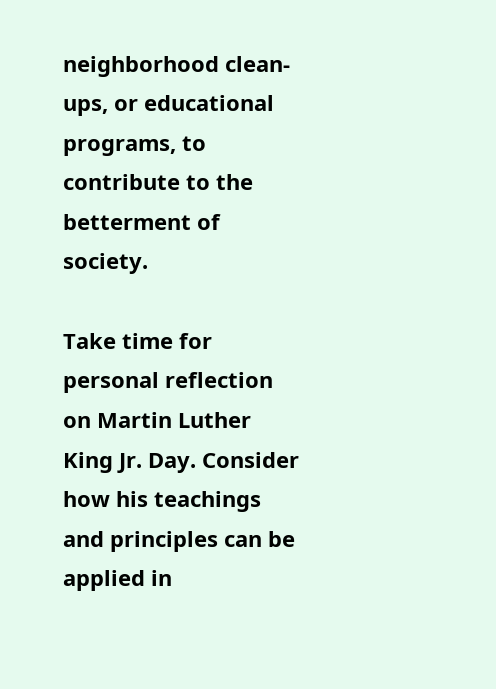neighborhood clean-ups, or educational programs, to contribute to the betterment of society.

Take time for personal reflection on Martin Luther King Jr. Day. Consider how his teachings and principles can be applied in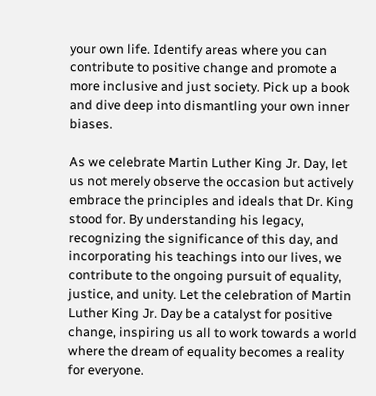your own life. Identify areas where you can contribute to positive change and promote a more inclusive and just society. Pick up a book and dive deep into dismantling your own inner biases.

As we celebrate Martin Luther King Jr. Day, let us not merely observe the occasion but actively embrace the principles and ideals that Dr. King stood for. By understanding his legacy, recognizing the significance of this day, and incorporating his teachings into our lives, we contribute to the ongoing pursuit of equality, justice, and unity. Let the celebration of Martin Luther King Jr. Day be a catalyst for positive change, inspiring us all to work towards a world where the dream of equality becomes a reality for everyone.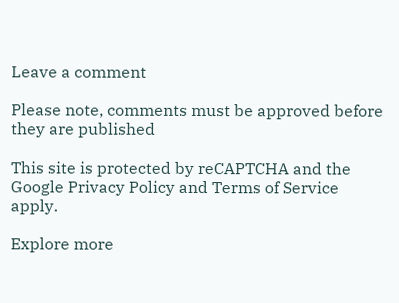Leave a comment

Please note, comments must be approved before they are published

This site is protected by reCAPTCHA and the Google Privacy Policy and Terms of Service apply.

Explore more